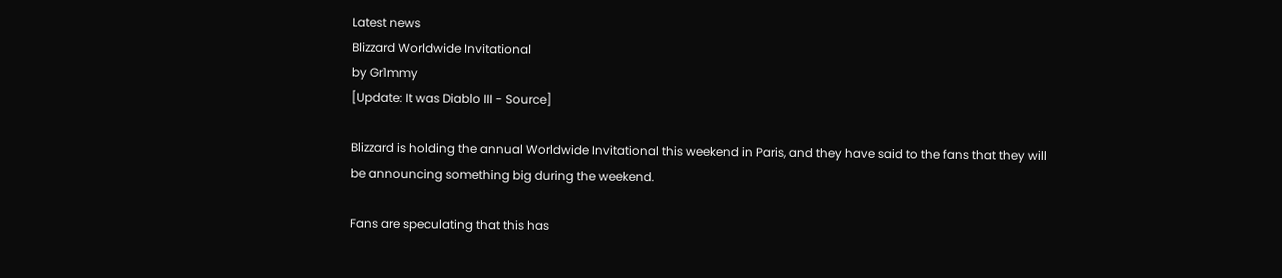Latest news
Blizzard Worldwide Invitational
by Gr1mmy
[Update: It was Diablo III - Source]

Blizzard is holding the annual Worldwide Invitational this weekend in Paris, and they have said to the fans that they will be announcing something big during the weekend.

Fans are speculating that this has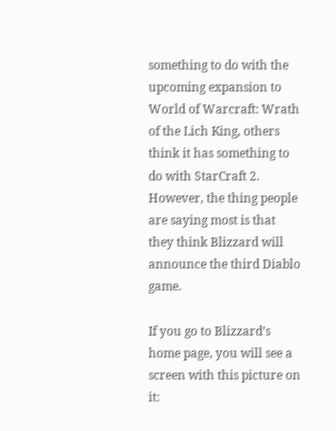something to do with the upcoming expansion to World of Warcraft: Wrath of the Lich King, others think it has something to do with StarCraft 2. However, the thing people are saying most is that they think Blizzard will announce the third Diablo game.

If you go to Blizzard’s home page, you will see a screen with this picture on it: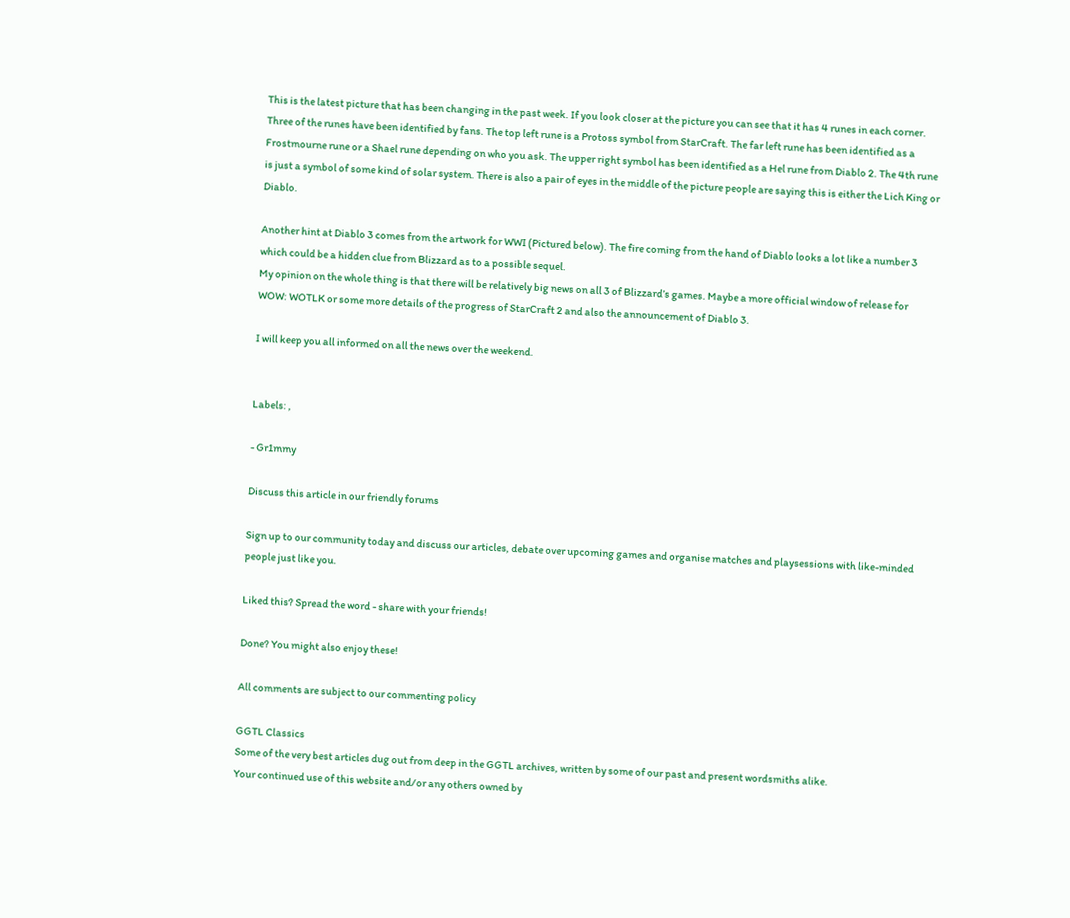This is the latest picture that has been changing in the past week. If you look closer at the picture you can see that it has 4 runes in each corner. Three of the runes have been identified by fans. The top left rune is a Protoss symbol from StarCraft. The far left rune has been identified as a Frostmourne rune or a Shael rune depending on who you ask. The upper right symbol has been identified as a Hel rune from Diablo 2. The 4th rune is just a symbol of some kind of solar system. There is also a pair of eyes in the middle of the picture people are saying this is either the Lich King or Diablo.

Another hint at Diablo 3 comes from the artwork for WWI (Pictured below). The fire coming from the hand of Diablo looks a lot like a number 3 which could be a hidden clue from Blizzard as to a possible sequel.
My opinion on the whole thing is that there will be relatively big news on all 3 of Blizzard’s games. Maybe a more official window of release for WOW: WOTLK or some more details of the progress of StarCraft 2 and also the announcement of Diablo 3.

I will keep you all informed on all the news over the weekend.


Labels: ,

- Gr1mmy

Discuss this article in our friendly forums

Sign up to our community today and discuss our articles, debate over upcoming games and organise matches and playsessions with like-minded people just like you.

Liked this? Spread the word - share with your friends!

Done? You might also enjoy these!

All comments are subject to our commenting policy

GGTL Classics
Some of the very best articles dug out from deep in the GGTL archives, written by some of our past and present wordsmiths alike.
Your continued use of this website and/or any others owned by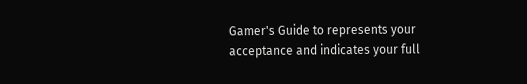Gamer's Guide to represents your acceptance and indicates your full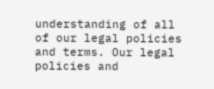understanding of all of our legal policies and terms. Our legal policies and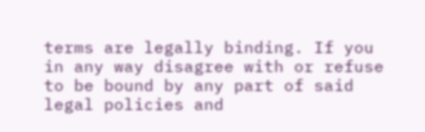terms are legally binding. If you in any way disagree with or refuse to be bound by any part of said legal policies and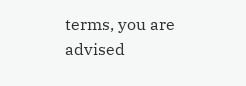terms, you are advised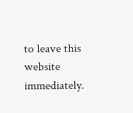to leave this website immediately.